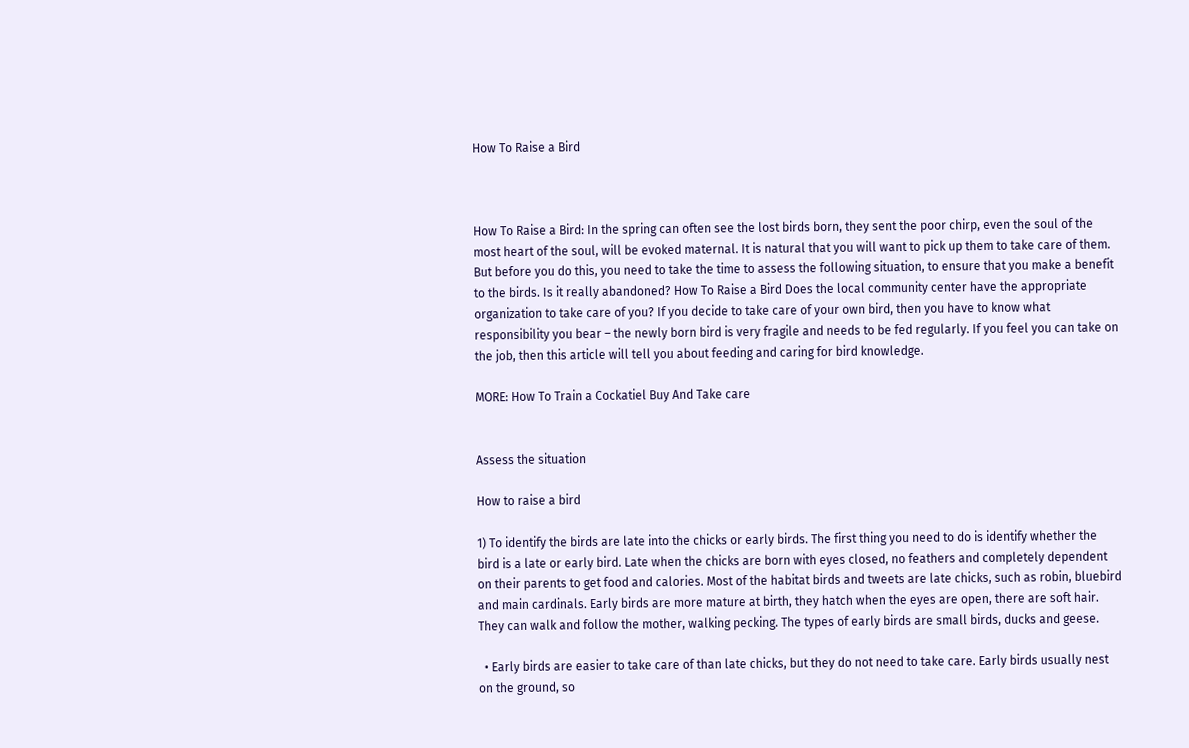How To Raise a Bird



How To Raise a Bird: In the spring can often see the lost birds born, they sent the poor chirp, even the soul of the most heart of the soul, will be evoked maternal. It is natural that you will want to pick up them to take care of them. But before you do this, you need to take the time to assess the following situation, to ensure that you make a benefit to the birds. Is it really abandoned? How To Raise a Bird Does the local community center have the appropriate organization to take care of you? If you decide to take care of your own bird, then you have to know what responsibility you bear – the newly born bird is very fragile and needs to be fed regularly. If you feel you can take on the job, then this article will tell you about feeding and caring for bird knowledge.

MORE: How To Train a Cockatiel Buy And Take care


Assess the situation

How to raise a bird

1) To identify the birds are late into the chicks or early birds. The first thing you need to do is identify whether the bird is a late or early bird. Late when the chicks are born with eyes closed, no feathers and completely dependent on their parents to get food and calories. Most of the habitat birds and tweets are late chicks, such as robin, bluebird and main cardinals. Early birds are more mature at birth, they hatch when the eyes are open, there are soft hair. They can walk and follow the mother, walking pecking. The types of early birds are small birds, ducks and geese.

  • Early birds are easier to take care of than late chicks, but they do not need to take care. Early birds usually nest on the ground, so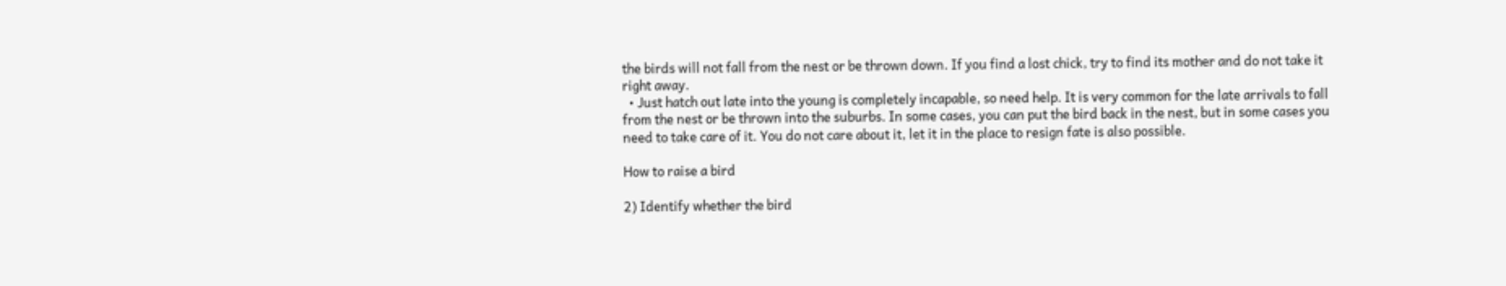the birds will not fall from the nest or be thrown down. If you find a lost chick, try to find its mother and do not take it right away.
  • Just hatch out late into the young is completely incapable, so need help. It is very common for the late arrivals to fall from the nest or be thrown into the suburbs. In some cases, you can put the bird back in the nest, but in some cases you need to take care of it. You do not care about it, let it in the place to resign fate is also possible.

How to raise a bird

2) Identify whether the bird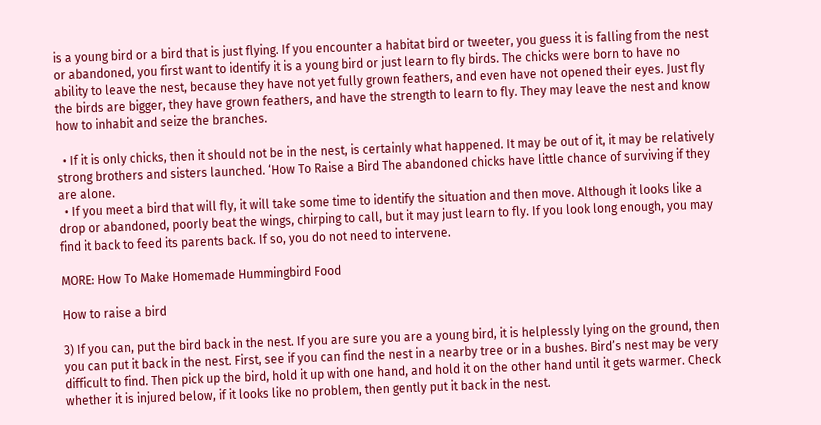is a young bird or a bird that is just flying. If you encounter a habitat bird or tweeter, you guess it is falling from the nest or abandoned, you first want to identify it is a young bird or just learn to fly birds. The chicks were born to have no ability to leave the nest, because they have not yet fully grown feathers, and even have not opened their eyes. Just fly the birds are bigger, they have grown feathers, and have the strength to learn to fly. They may leave the nest and know how to inhabit and seize the branches.

  • If it is only chicks, then it should not be in the nest, is certainly what happened. It may be out of it, it may be relatively strong brothers and sisters launched. ‘How To Raise a Bird The abandoned chicks have little chance of surviving if they are alone.
  • If you meet a bird that will fly, it will take some time to identify the situation and then move. Although it looks like a drop or abandoned, poorly beat the wings, chirping to call, but it may just learn to fly. If you look long enough, you may find it back to feed its parents back. If so, you do not need to intervene.

MORE: How To Make Homemade Hummingbird Food

How to raise a bird

3) If you can, put the bird back in the nest. If you are sure you are a young bird, it is helplessly lying on the ground, then you can put it back in the nest. First, see if you can find the nest in a nearby tree or in a bushes. Bird’s nest may be very difficult to find. Then pick up the bird, hold it up with one hand, and hold it on the other hand until it gets warmer. Check whether it is injured below, if it looks like no problem, then gently put it back in the nest.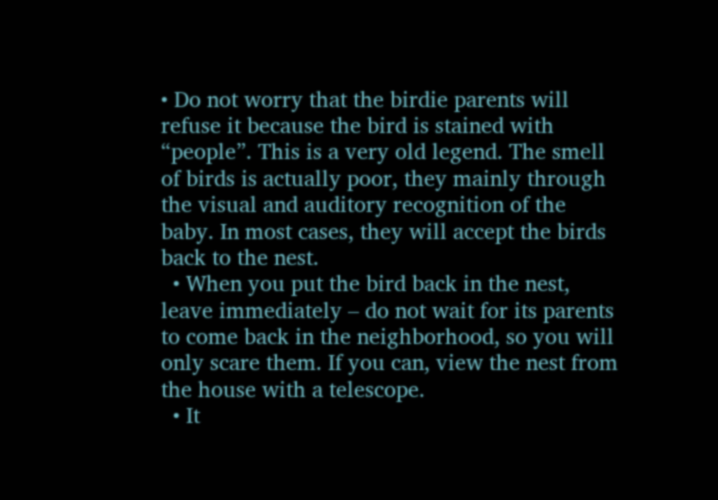• Do not worry that the birdie parents will refuse it because the bird is stained with “people”. This is a very old legend. The smell of birds is actually poor, they mainly through the visual and auditory recognition of the baby. In most cases, they will accept the birds back to the nest.
  • When you put the bird back in the nest, leave immediately – do not wait for its parents to come back in the neighborhood, so you will only scare them. If you can, view the nest from the house with a telescope.
  • It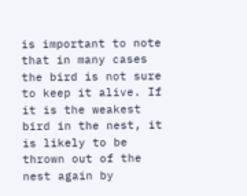is important to note that in many cases the bird is not sure to keep it alive. If it is the weakest bird in the nest, it is likely to be thrown out of the nest again by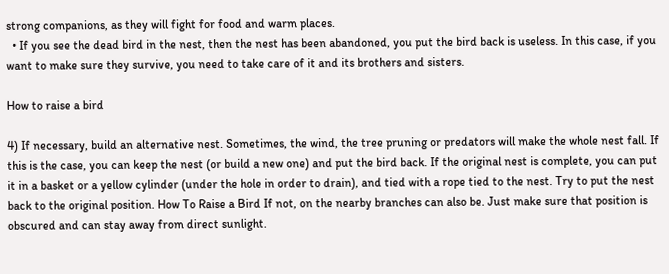strong companions, as they will fight for food and warm places.
  • If you see the dead bird in the nest, then the nest has been abandoned, you put the bird back is useless. In this case, if you want to make sure they survive, you need to take care of it and its brothers and sisters.

How to raise a bird

4) If necessary, build an alternative nest. Sometimes, the wind, the tree pruning or predators will make the whole nest fall. If this is the case, you can keep the nest (or build a new one) and put the bird back. If the original nest is complete, you can put it in a basket or a yellow cylinder (under the hole in order to drain), and tied with a rope tied to the nest. Try to put the nest back to the original position. How To Raise a Bird If not, on the nearby branches can also be. Just make sure that position is obscured and can stay away from direct sunlight.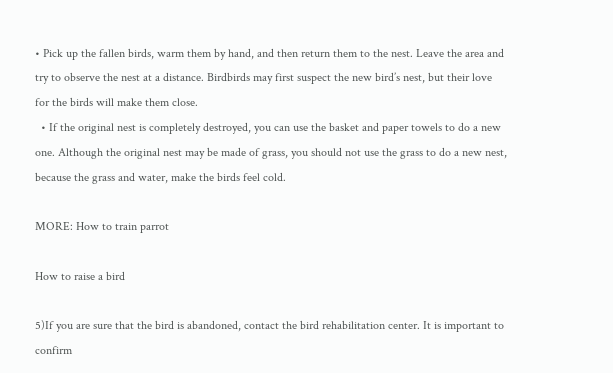• Pick up the fallen birds, warm them by hand, and then return them to the nest. Leave the area and try to observe the nest at a distance. Birdbirds may first suspect the new bird’s nest, but their love for the birds will make them close.
  • If the original nest is completely destroyed, you can use the basket and paper towels to do a new one. Although the original nest may be made of grass, you should not use the grass to do a new nest, because the grass and water, make the birds feel cold.

MORE: How to train parrot

How to raise a bird

5)If you are sure that the bird is abandoned, contact the bird rehabilitation center. It is important to confirm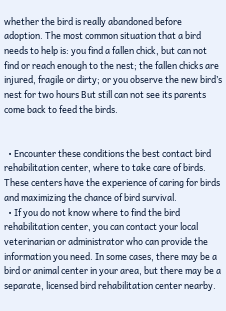whether the bird is really abandoned before adoption. The most common situation that a bird needs to help is: you find a fallen chick, but can not find or reach enough to the nest; the fallen chicks are injured, fragile or dirty; or you observe the new bird’s nest for two hours But still can not see its parents come back to feed the birds.


  • Encounter these conditions the best contact bird rehabilitation center, where to take care of birds. These centers have the experience of caring for birds and maximizing the chance of bird survival.
  • If you do not know where to find the bird rehabilitation center, you can contact your local veterinarian or administrator who can provide the information you need. In some cases, there may be a bird or animal center in your area, but there may be a separate, licensed bird rehabilitation center nearby.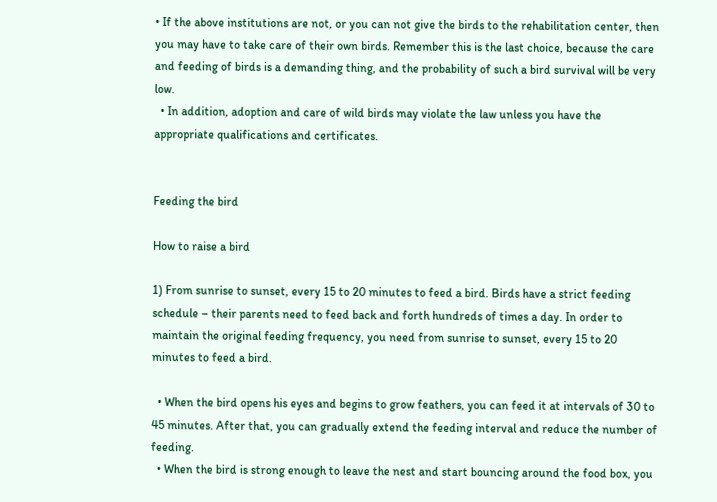• If the above institutions are not, or you can not give the birds to the rehabilitation center, then you may have to take care of their own birds. Remember this is the last choice, because the care and feeding of birds is a demanding thing, and the probability of such a bird survival will be very low.
  • In addition, adoption and care of wild birds may violate the law unless you have the appropriate qualifications and certificates.


Feeding the bird

How to raise a bird

1) From sunrise to sunset, every 15 to 20 minutes to feed a bird. Birds have a strict feeding schedule – their parents need to feed back and forth hundreds of times a day. In order to maintain the original feeding frequency, you need from sunrise to sunset, every 15 to 20 minutes to feed a bird.

  • When the bird opens his eyes and begins to grow feathers, you can feed it at intervals of 30 to 45 minutes. After that, you can gradually extend the feeding interval and reduce the number of feeding.
  • When the bird is strong enough to leave the nest and start bouncing around the food box, you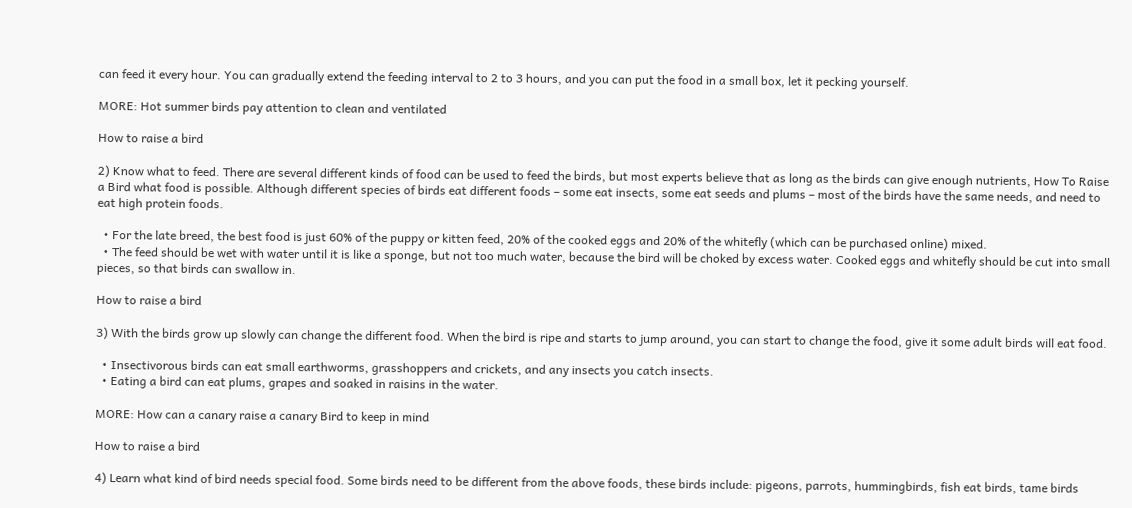can feed it every hour. You can gradually extend the feeding interval to 2 to 3 hours, and you can put the food in a small box, let it pecking yourself.

MORE: Hot summer birds pay attention to clean and ventilated

How to raise a bird

2) Know what to feed. There are several different kinds of food can be used to feed the birds, but most experts believe that as long as the birds can give enough nutrients, How To Raise a Bird what food is possible. Although different species of birds eat different foods – some eat insects, some eat seeds and plums – most of the birds have the same needs, and need to eat high protein foods.

  • For the late breed, the best food is just 60% of the puppy or kitten feed, 20% of the cooked eggs and 20% of the whitefly (which can be purchased online) mixed.
  • The feed should be wet with water until it is like a sponge, but not too much water, because the bird will be choked by excess water. Cooked eggs and whitefly should be cut into small pieces, so that birds can swallow in.

How to raise a bird

3) With the birds grow up slowly can change the different food. When the bird is ripe and starts to jump around, you can start to change the food, give it some adult birds will eat food.

  • Insectivorous birds can eat small earthworms, grasshoppers and crickets, and any insects you catch insects.
  • Eating a bird can eat plums, grapes and soaked in raisins in the water.

MORE: How can a canary raise a canary Bird to keep in mind

How to raise a bird

4) Learn what kind of bird needs special food. Some birds need to be different from the above foods, these birds include: pigeons, parrots, hummingbirds, fish eat birds, tame birds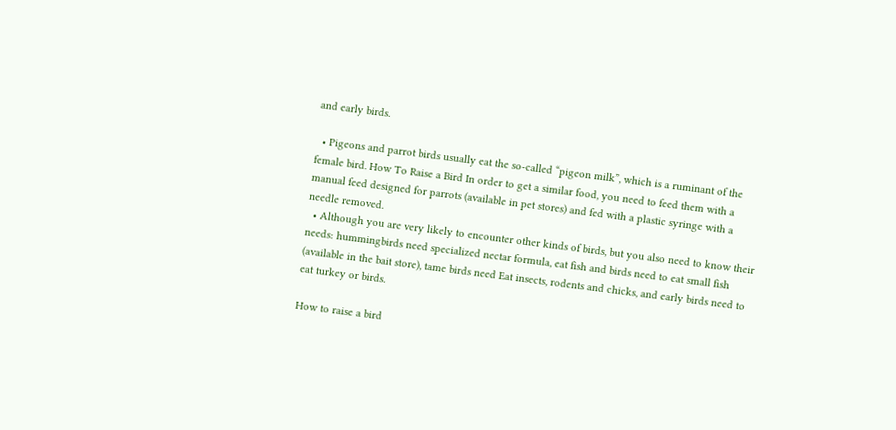and early birds.

  • Pigeons and parrot birds usually eat the so-called “pigeon milk”, which is a ruminant of the female bird. How To Raise a Bird In order to get a similar food, you need to feed them with a manual feed designed for parrots (available in pet stores) and fed with a plastic syringe with a needle removed.
  • Although you are very likely to encounter other kinds of birds, but you also need to know their needs: hummingbirds need specialized nectar formula, eat fish and birds need to eat small fish (available in the bait store), tame birds need Eat insects, rodents and chicks, and early birds need to eat turkey or birds.

How to raise a bird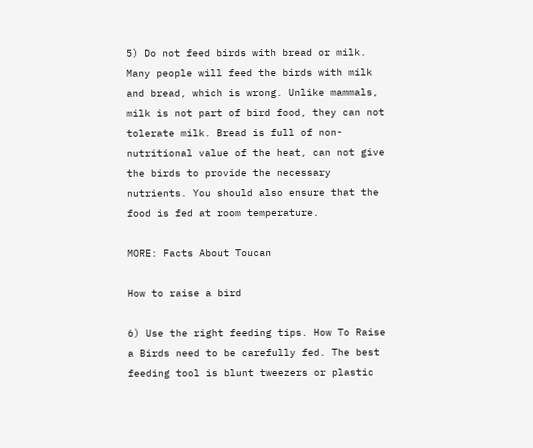5) Do not feed birds with bread or milk. Many people will feed the birds with milk and bread, which is wrong. Unlike mammals, milk is not part of bird food, they can not tolerate milk. Bread is full of non-nutritional value of the heat, can not give the birds to provide the necessary nutrients. You should also ensure that the food is fed at room temperature.

MORE: Facts About Toucan

How to raise a bird

6) Use the right feeding tips. How To Raise a Birds need to be carefully fed. The best feeding tool is blunt tweezers or plastic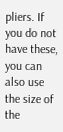pliers. If you do not have these, you can also use the size of the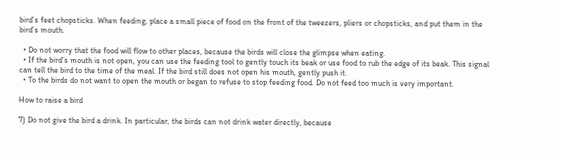bird’s feet chopsticks. When feeding, place a small piece of food on the front of the tweezers, pliers or chopsticks, and put them in the bird’s mouth.

  • Do not worry that the food will flow to other places, because the birds will close the glimpse when eating.
  • If the bird’s mouth is not open, you can use the feeding tool to gently touch its beak or use food to rub the edge of its beak. This signal can tell the bird to the time of the meal. If the bird still does not open his mouth, gently push it.
  • To the birds do not want to open the mouth or began to refuse to stop feeding food. Do not feed too much is very important.

How to raise a bird

7) Do not give the bird a drink. In particular, the birds can not drink water directly, because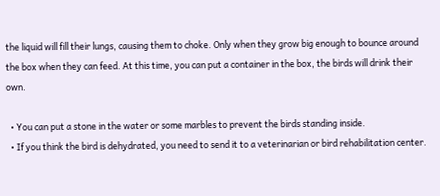the liquid will fill their lungs, causing them to choke. Only when they grow big enough to bounce around the box when they can feed. At this time, you can put a container in the box, the birds will drink their own.

  • You can put a stone in the water or some marbles to prevent the birds standing inside.
  • If you think the bird is dehydrated, you need to send it to a veterinarian or bird rehabilitation center.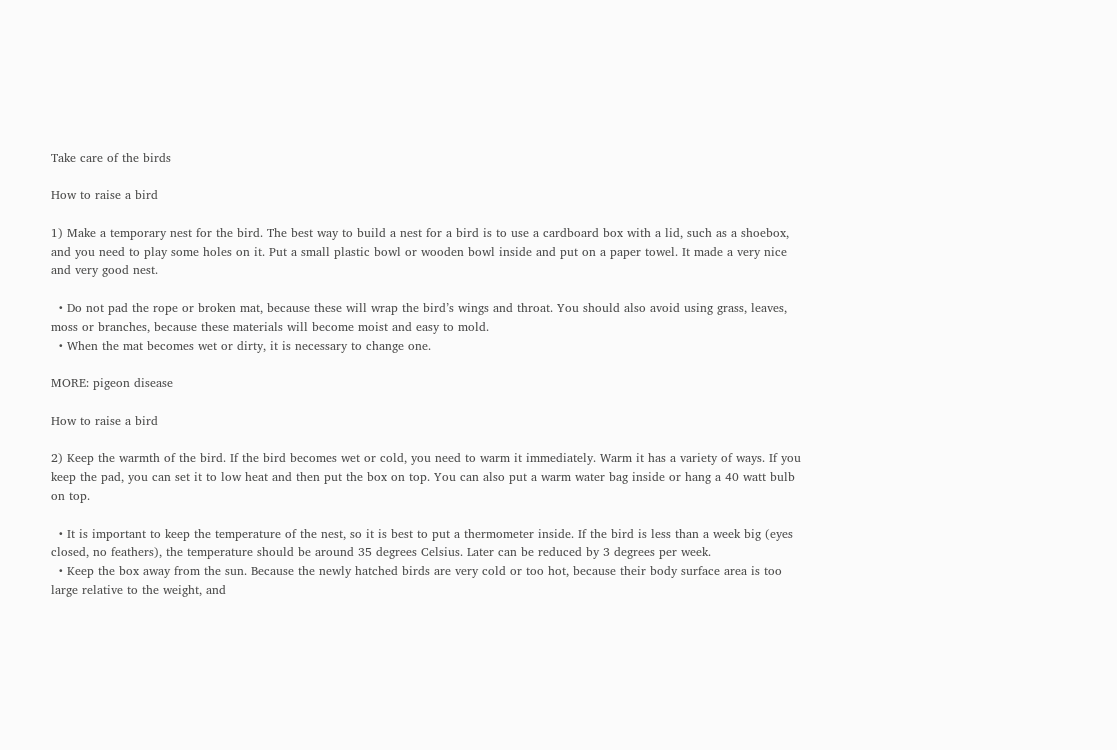Take care of the birds

How to raise a bird

1) Make a temporary nest for the bird. The best way to build a nest for a bird is to use a cardboard box with a lid, such as a shoebox, and you need to play some holes on it. Put a small plastic bowl or wooden bowl inside and put on a paper towel. It made a very nice and very good nest.

  • Do not pad the rope or broken mat, because these will wrap the bird’s wings and throat. You should also avoid using grass, leaves, moss or branches, because these materials will become moist and easy to mold.
  • When the mat becomes wet or dirty, it is necessary to change one.

MORE: pigeon disease

How to raise a bird

2) Keep the warmth of the bird. If the bird becomes wet or cold, you need to warm it immediately. Warm it has a variety of ways. If you keep the pad, you can set it to low heat and then put the box on top. You can also put a warm water bag inside or hang a 40 watt bulb on top.

  • It is important to keep the temperature of the nest, so it is best to put a thermometer inside. If the bird is less than a week big (eyes closed, no feathers), the temperature should be around 35 degrees Celsius. Later can be reduced by 3 degrees per week.
  • Keep the box away from the sun. Because the newly hatched birds are very cold or too hot, because their body surface area is too large relative to the weight, and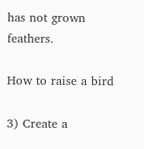has not grown feathers.

How to raise a bird

3) Create a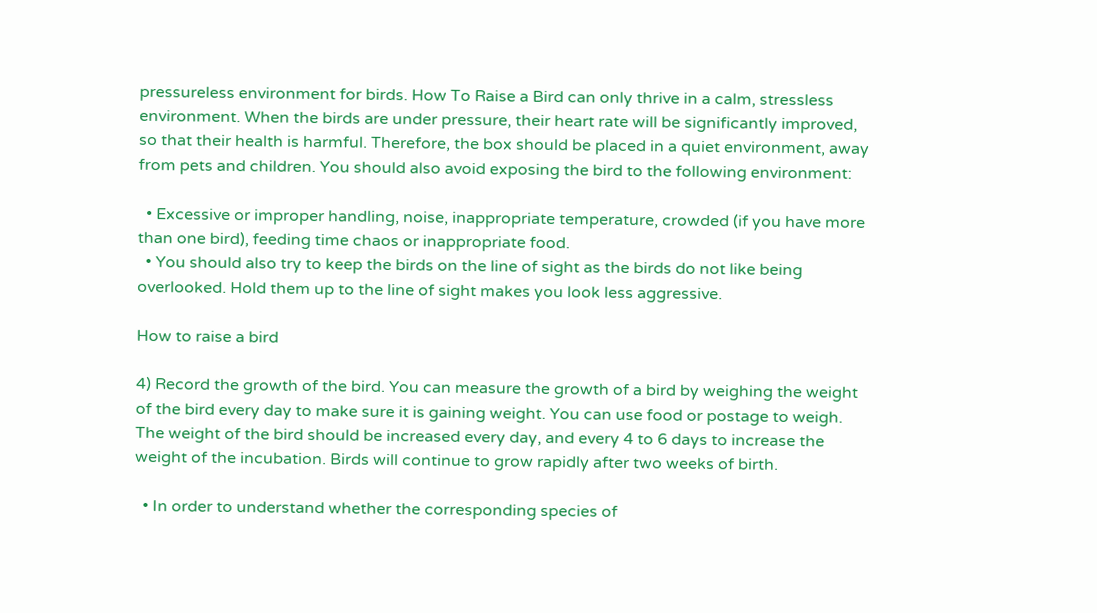pressureless environment for birds. How To Raise a Bird can only thrive in a calm, stressless environment. When the birds are under pressure, their heart rate will be significantly improved, so that their health is harmful. Therefore, the box should be placed in a quiet environment, away from pets and children. You should also avoid exposing the bird to the following environment:

  • Excessive or improper handling, noise, inappropriate temperature, crowded (if you have more than one bird), feeding time chaos or inappropriate food.
  • You should also try to keep the birds on the line of sight as the birds do not like being overlooked. Hold them up to the line of sight makes you look less aggressive.

How to raise a bird

4) Record the growth of the bird. You can measure the growth of a bird by weighing the weight of the bird every day to make sure it is gaining weight. You can use food or postage to weigh. The weight of the bird should be increased every day, and every 4 to 6 days to increase the weight of the incubation. Birds will continue to grow rapidly after two weeks of birth.

  • In order to understand whether the corresponding species of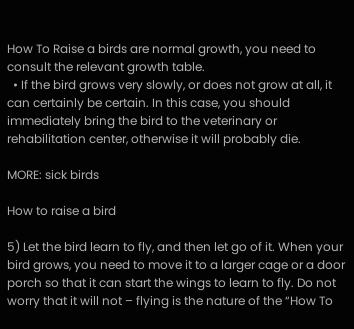How To Raise a birds are normal growth, you need to consult the relevant growth table.
  • If the bird grows very slowly, or does not grow at all, it can certainly be certain. In this case, you should immediately bring the bird to the veterinary or rehabilitation center, otherwise it will probably die.

MORE: sick birds

How to raise a bird

5) Let the bird learn to fly, and then let go of it. When your bird grows, you need to move it to a larger cage or a door porch so that it can start the wings to learn to fly. Do not worry that it will not – flying is the nature of the “How To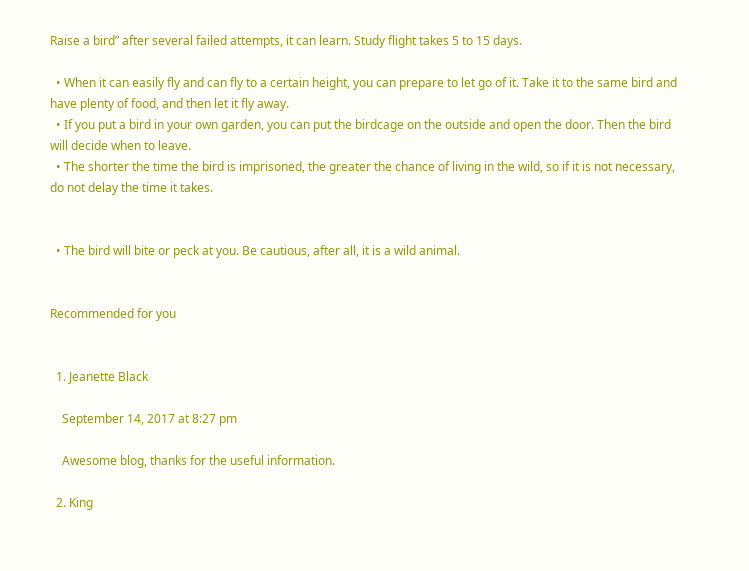Raise a bird” after several failed attempts, it can learn. Study flight takes 5 to 15 days.

  • When it can easily fly and can fly to a certain height, you can prepare to let go of it. Take it to the same bird and have plenty of food, and then let it fly away.
  • If you put a bird in your own garden, you can put the birdcage on the outside and open the door. Then the bird will decide when to leave.
  • The shorter the time the bird is imprisoned, the greater the chance of living in the wild, so if it is not necessary, do not delay the time it takes.


  • The bird will bite or peck at you. Be cautious, after all, it is a wild animal.


Recommended for you


  1. Jeanette Black

    September 14, 2017 at 8:27 pm

    Awesome blog, thanks for the useful information.

  2. King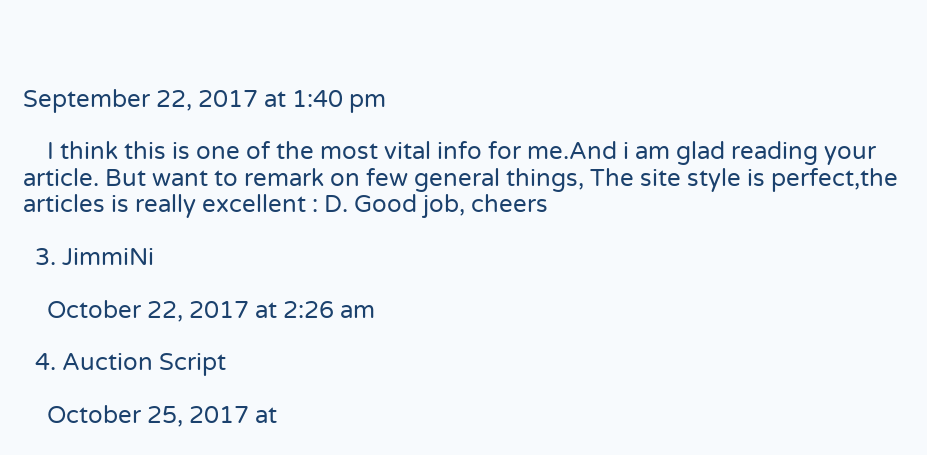September 22, 2017 at 1:40 pm

    I think this is one of the most vital info for me.And i am glad reading your article. But want to remark on few general things, The site style is perfect,the articles is really excellent : D. Good job, cheers

  3. JimmiNi

    October 22, 2017 at 2:26 am

  4. Auction Script

    October 25, 2017 at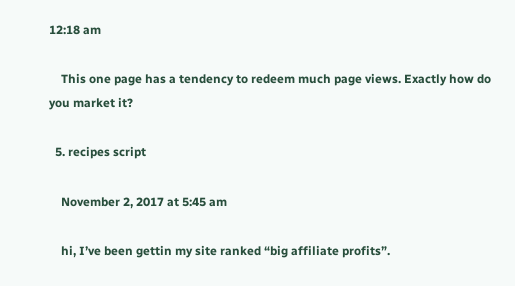12:18 am

    This one page has a tendency to redeem much page views. Exactly how do you market it?

  5. recipes script

    November 2, 2017 at 5:45 am

    hi, I’ve been gettin my site ranked “big affiliate profits”.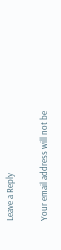Leave a Reply

Your email address will not be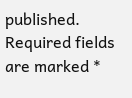published. Required fields are marked *